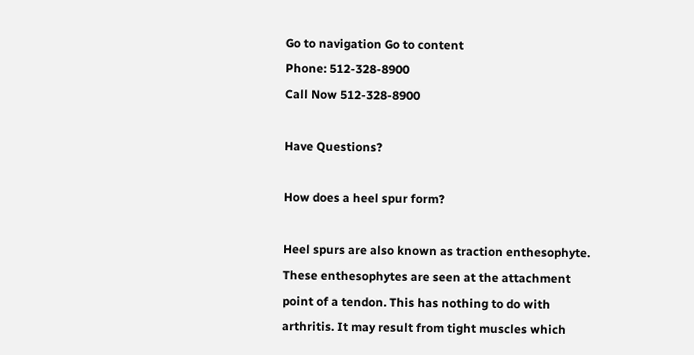Go to navigation Go to content
Phone: 512-328-8900
Call Now 512-328-8900

Have Questions?

How does a heel spur form?

Heel spurs are also known as traction enthesophyte. These enthesophytes are seen at the attachment point of a tendon. This has nothing to do with arthritis. It may result from tight muscles which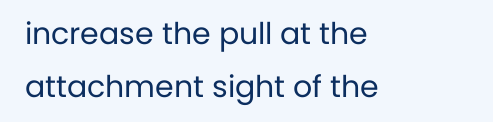increase the pull at the attachment sight of the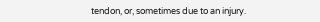tendon, or, sometimes due to an injury.